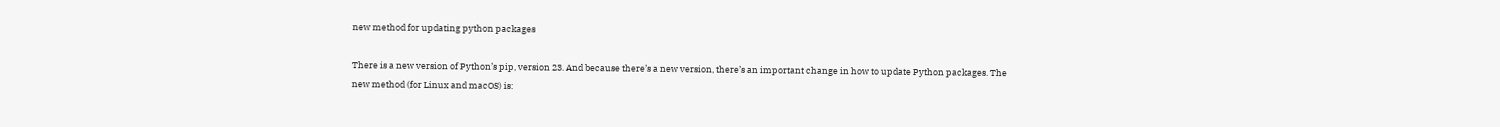new method for updating python packages

There is a new version of Python’s pip, version 23. And because there’s a new version, there’s an important change in how to update Python packages. The new method (for Linux and macOS) is: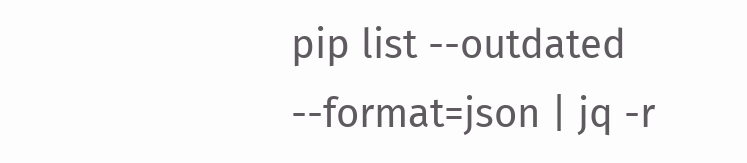pip list --outdated --format=json | jq -r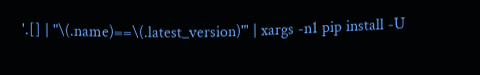'.[] | "\(.name)==\(.latest_version)"' | xargs -n1 pip install -U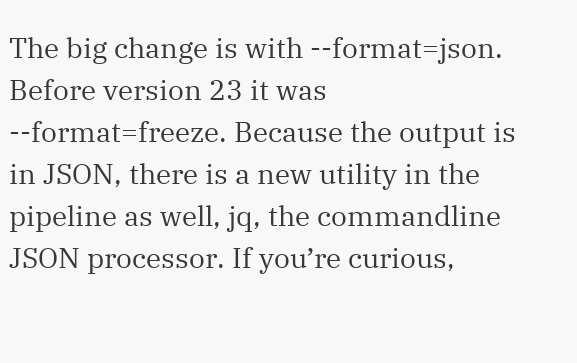The big change is with --format=json. Before version 23 it was --format=freeze. Because the output is in JSON, there is a new utility in the pipeline as well, jq, the commandline JSON processor. If you’re curious,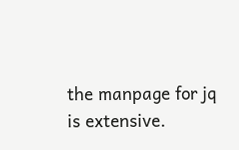the manpage for jq is extensive.